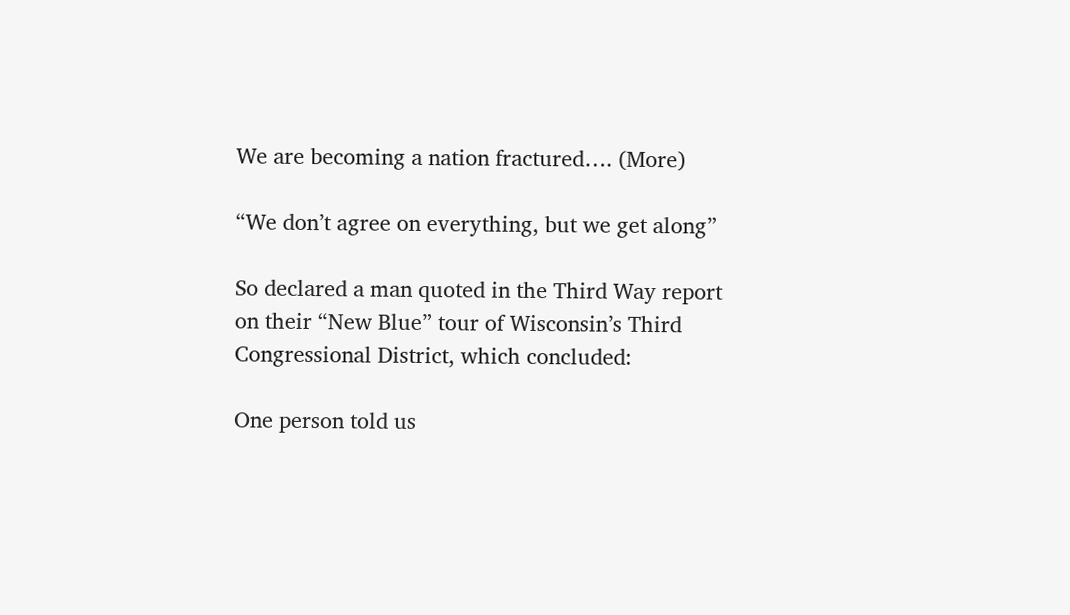We are becoming a nation fractured…. (More)

“We don’t agree on everything, but we get along”

So declared a man quoted in the Third Way report on their “New Blue” tour of Wisconsin’s Third Congressional District, which concluded:

One person told us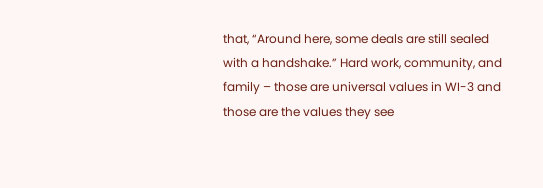that, “Around here, some deals are still sealed with a handshake.” Hard work, community, and family – those are universal values in WI-3 and those are the values they see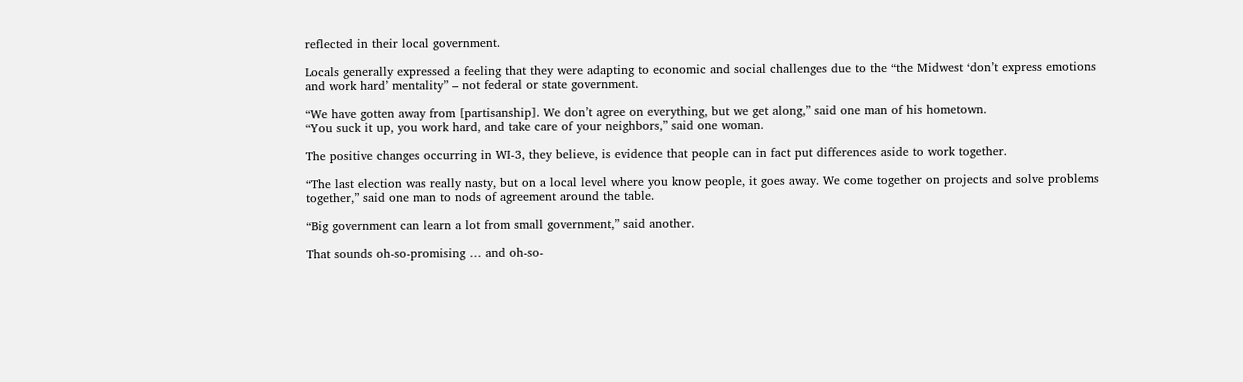reflected in their local government.

Locals generally expressed a feeling that they were adapting to economic and social challenges due to the “the Midwest ‘don’t express emotions and work hard’ mentality” – not federal or state government.

“We have gotten away from [partisanship]. We don’t agree on everything, but we get along,” said one man of his hometown.
“You suck it up, you work hard, and take care of your neighbors,” said one woman.

The positive changes occurring in WI-3, they believe, is evidence that people can in fact put differences aside to work together.

“The last election was really nasty, but on a local level where you know people, it goes away. We come together on projects and solve problems together,” said one man to nods of agreement around the table.

“Big government can learn a lot from small government,” said another.

That sounds oh-so-promising … and oh-so-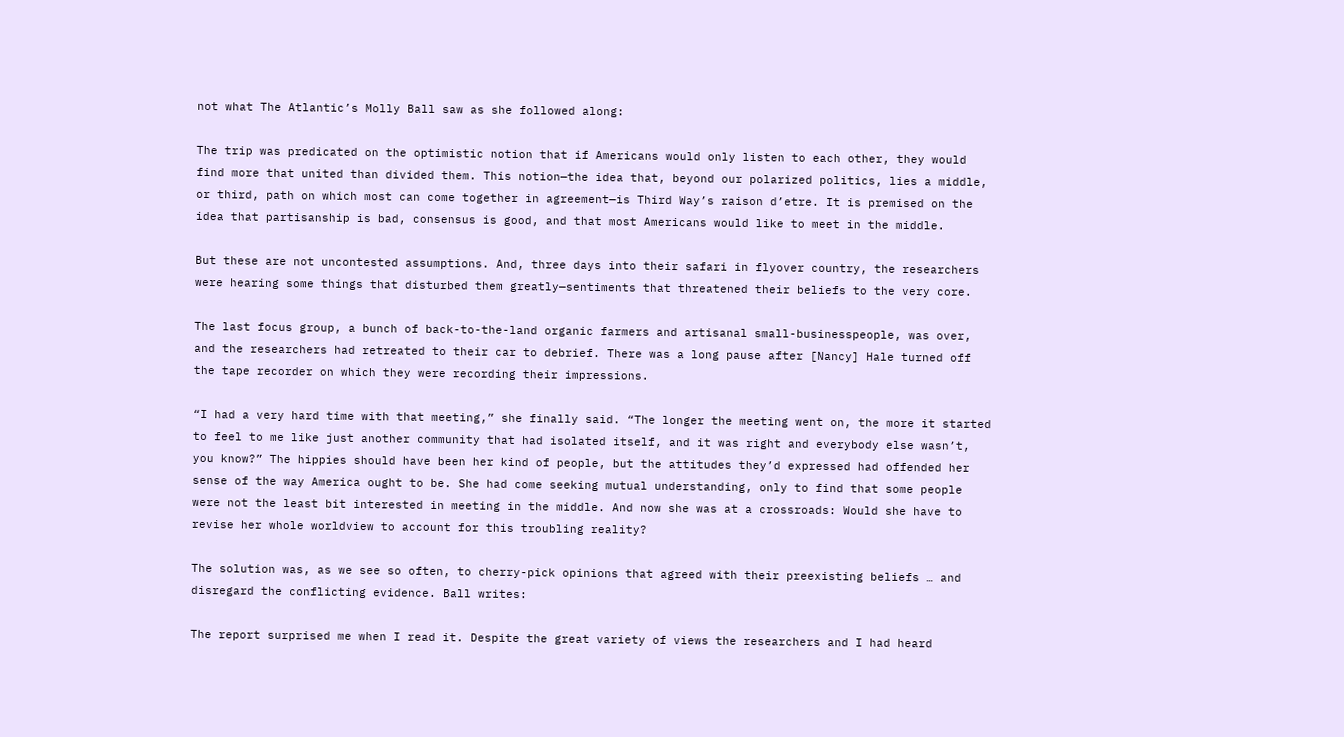not what The Atlantic’s Molly Ball saw as she followed along:

The trip was predicated on the optimistic notion that if Americans would only listen to each other, they would find more that united than divided them. This notion—the idea that, beyond our polarized politics, lies a middle, or third, path on which most can come together in agreement—is Third Way’s raison d’etre. It is premised on the idea that partisanship is bad, consensus is good, and that most Americans would like to meet in the middle.

But these are not uncontested assumptions. And, three days into their safari in flyover country, the researchers were hearing some things that disturbed them greatly—sentiments that threatened their beliefs to the very core.

The last focus group, a bunch of back-to-the-land organic farmers and artisanal small-businesspeople, was over, and the researchers had retreated to their car to debrief. There was a long pause after [Nancy] Hale turned off the tape recorder on which they were recording their impressions.

“I had a very hard time with that meeting,” she finally said. “The longer the meeting went on, the more it started to feel to me like just another community that had isolated itself, and it was right and everybody else wasn’t, you know?” The hippies should have been her kind of people, but the attitudes they’d expressed had offended her sense of the way America ought to be. She had come seeking mutual understanding, only to find that some people were not the least bit interested in meeting in the middle. And now she was at a crossroads: Would she have to revise her whole worldview to account for this troubling reality?

The solution was, as we see so often, to cherry-pick opinions that agreed with their preexisting beliefs … and disregard the conflicting evidence. Ball writes:

The report surprised me when I read it. Despite the great variety of views the researchers and I had heard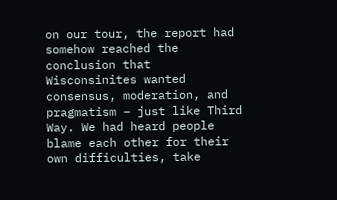on our tour, the report had somehow reached the conclusion that Wisconsinites wanted consensus, moderation, and pragmatism – just like Third Way. We had heard people blame each other for their own difficulties, take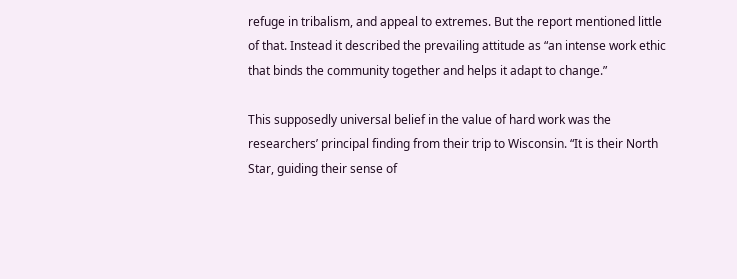refuge in tribalism, and appeal to extremes. But the report mentioned little of that. Instead it described the prevailing attitude as “an intense work ethic that binds the community together and helps it adapt to change.”

This supposedly universal belief in the value of hard work was the researchers’ principal finding from their trip to Wisconsin. “It is their North Star, guiding their sense of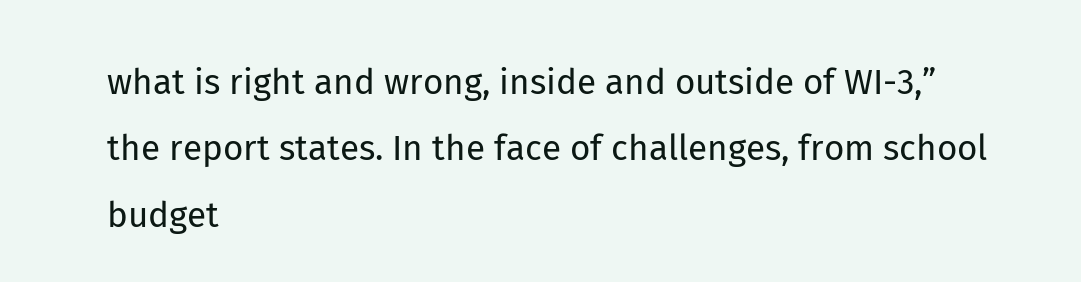what is right and wrong, inside and outside of WI-3,” the report states. In the face of challenges, from school budget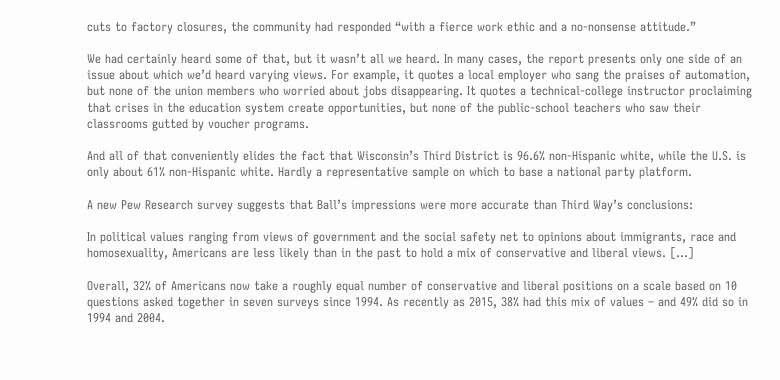cuts to factory closures, the community had responded “with a fierce work ethic and a no-nonsense attitude.”

We had certainly heard some of that, but it wasn’t all we heard. In many cases, the report presents only one side of an issue about which we’d heard varying views. For example, it quotes a local employer who sang the praises of automation, but none of the union members who worried about jobs disappearing. It quotes a technical-college instructor proclaiming that crises in the education system create opportunities, but none of the public-school teachers who saw their classrooms gutted by voucher programs.

And all of that conveniently elides the fact that Wisconsin’s Third District is 96.6% non-Hispanic white, while the U.S. is only about 61% non-Hispanic white. Hardly a representative sample on which to base a national party platform.

A new Pew Research survey suggests that Ball’s impressions were more accurate than Third Way’s conclusions:

In political values ranging from views of government and the social safety net to opinions about immigrants, race and homosexuality, Americans are less likely than in the past to hold a mix of conservative and liberal views. […]

Overall, 32% of Americans now take a roughly equal number of conservative and liberal positions on a scale based on 10 questions asked together in seven surveys since 1994. As recently as 2015, 38% had this mix of values – and 49% did so in 1994 and 2004.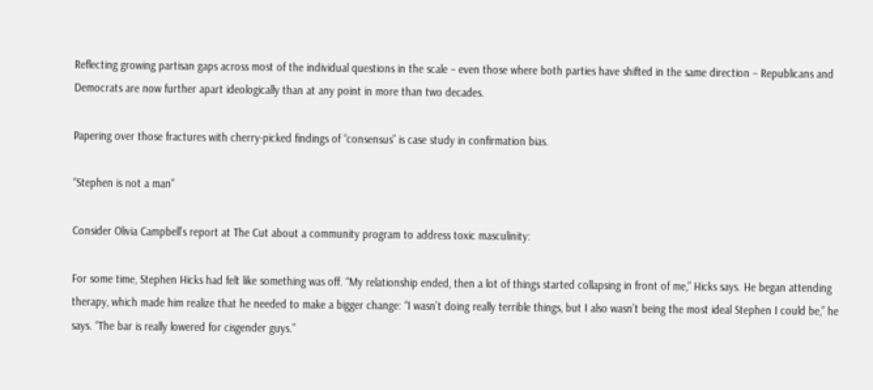Reflecting growing partisan gaps across most of the individual questions in the scale – even those where both parties have shifted in the same direction – Republicans and Democrats are now further apart ideologically than at any point in more than two decades.

Papering over those fractures with cherry-picked findings of “consensus” is case study in confirmation bias.

“Stephen is not a man”

Consider Olivia Campbell’s report at The Cut about a community program to address toxic masculinity:

For some time, Stephen Hicks had felt like something was off. “My relationship ended, then a lot of things started collapsing in front of me,” Hicks says. He began attending therapy, which made him realize that he needed to make a bigger change: “I wasn’t doing really terrible things, but I also wasn’t being the most ideal Stephen I could be,” he says. “The bar is really lowered for cisgender guys.”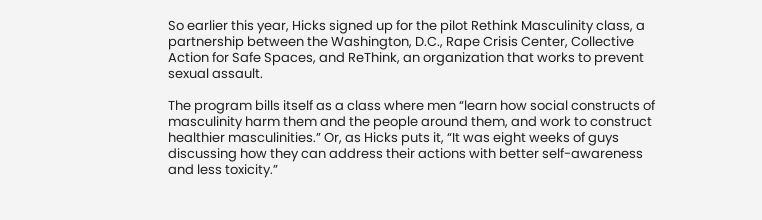So earlier this year, Hicks signed up for the pilot Rethink Masculinity class, a partnership between the Washington, D.C., Rape Crisis Center, Collective Action for Safe Spaces, and ReThink, an organization that works to prevent sexual assault.

The program bills itself as a class where men “learn how social constructs of masculinity harm them and the people around them, and work to construct healthier masculinities.” Or, as Hicks puts it, “It was eight weeks of guys discussing how they can address their actions with better self-awareness and less toxicity.”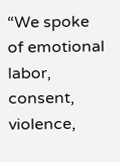“We spoke of emotional labor, consent, violence,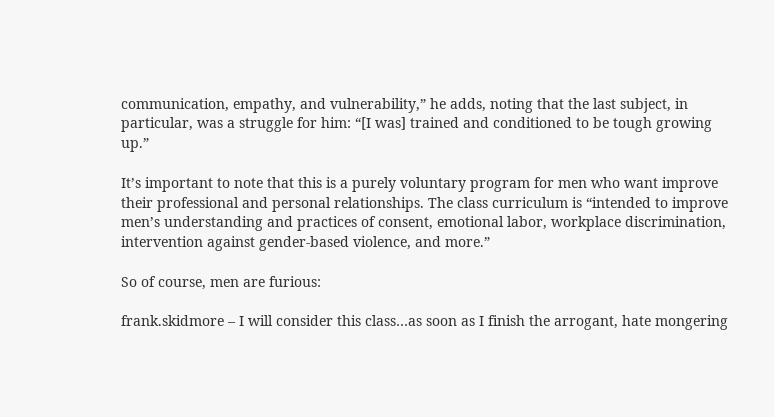communication, empathy, and vulnerability,” he adds, noting that the last subject, in particular, was a struggle for him: “[I was] trained and conditioned to be tough growing up.”

It’s important to note that this is a purely voluntary program for men who want improve their professional and personal relationships. The class curriculum is “intended to improve men’s understanding and practices of consent, emotional labor, workplace discrimination, intervention against gender-based violence, and more.”

So of course, men are furious:

frank.skidmore – I will consider this class…as soon as I finish the arrogant, hate mongering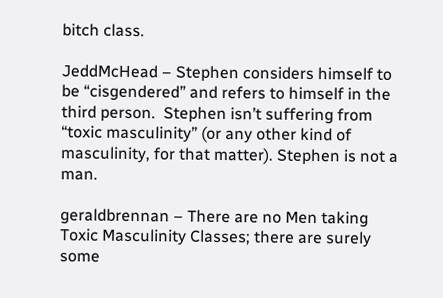bitch class.

JeddMcHead – Stephen considers himself to be “cisgendered” and refers to himself in the third person.  Stephen isn’t suffering from “toxic masculinity” (or any other kind of masculinity, for that matter). Stephen is not a man.

geraldbrennan – There are no Men taking Toxic Masculinity Classes; there are surely some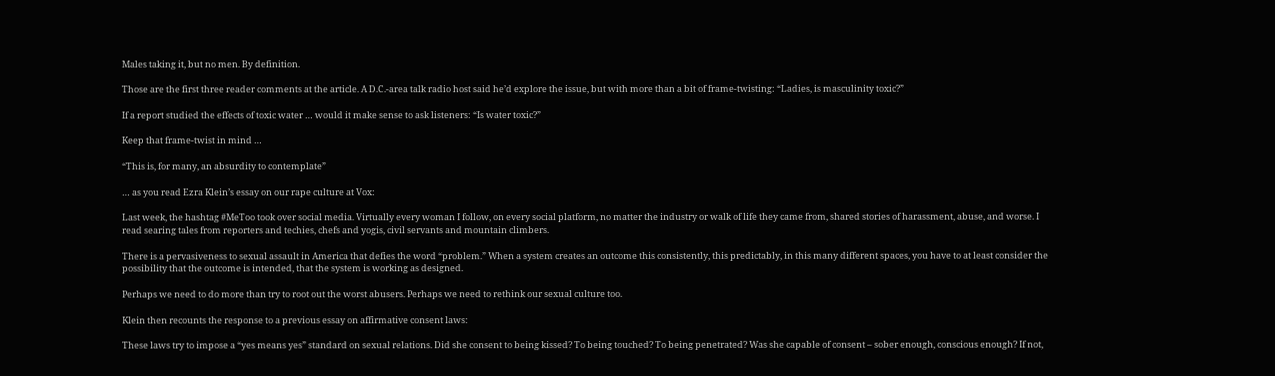Males taking it, but no men. By definition.

Those are the first three reader comments at the article. A D.C.-area talk radio host said he’d explore the issue, but with more than a bit of frame-twisting: “Ladies, is masculinity toxic?”

If a report studied the effects of toxic water … would it make sense to ask listeners: “Is water toxic?”

Keep that frame-twist in mind …

“This is, for many, an absurdity to contemplate”

… as you read Ezra Klein’s essay on our rape culture at Vox:

Last week, the hashtag #MeToo took over social media. Virtually every woman I follow, on every social platform, no matter the industry or walk of life they came from, shared stories of harassment, abuse, and worse. I read searing tales from reporters and techies, chefs and yogis, civil servants and mountain climbers.

There is a pervasiveness to sexual assault in America that defies the word “problem.” When a system creates an outcome this consistently, this predictably, in this many different spaces, you have to at least consider the possibility that the outcome is intended, that the system is working as designed.

Perhaps we need to do more than try to root out the worst abusers. Perhaps we need to rethink our sexual culture too.

Klein then recounts the response to a previous essay on affirmative consent laws:

These laws try to impose a “yes means yes” standard on sexual relations. Did she consent to being kissed? To being touched? To being penetrated? Was she capable of consent – sober enough, conscious enough? If not,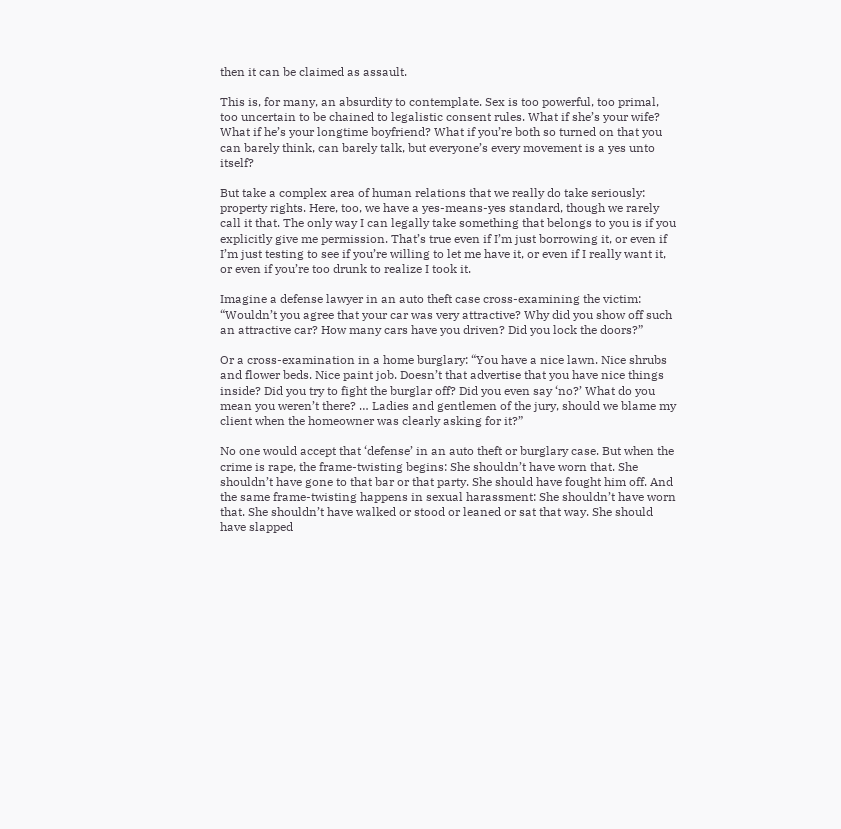then it can be claimed as assault.

This is, for many, an absurdity to contemplate. Sex is too powerful, too primal, too uncertain to be chained to legalistic consent rules. What if she’s your wife? What if he’s your longtime boyfriend? What if you’re both so turned on that you can barely think, can barely talk, but everyone’s every movement is a yes unto itself?

But take a complex area of human relations that we really do take seriously: property rights. Here, too, we have a yes-means-yes standard, though we rarely call it that. The only way I can legally take something that belongs to you is if you explicitly give me permission. That’s true even if I’m just borrowing it, or even if I’m just testing to see if you’re willing to let me have it, or even if I really want it, or even if you’re too drunk to realize I took it.

Imagine a defense lawyer in an auto theft case cross-examining the victim: “Wouldn’t you agree that your car was very attractive? Why did you show off such an attractive car? How many cars have you driven? Did you lock the doors?”

Or a cross-examination in a home burglary: “You have a nice lawn. Nice shrubs and flower beds. Nice paint job. Doesn’t that advertise that you have nice things inside? Did you try to fight the burglar off? Did you even say ‘no?’ What do you mean you weren’t there? … Ladies and gentlemen of the jury, should we blame my client when the homeowner was clearly asking for it?”

No one would accept that ‘defense’ in an auto theft or burglary case. But when the crime is rape, the frame-twisting begins: She shouldn’t have worn that. She shouldn’t have gone to that bar or that party. She should have fought him off. And the same frame-twisting happens in sexual harassment: She shouldn’t have worn that. She shouldn’t have walked or stood or leaned or sat that way. She should have slapped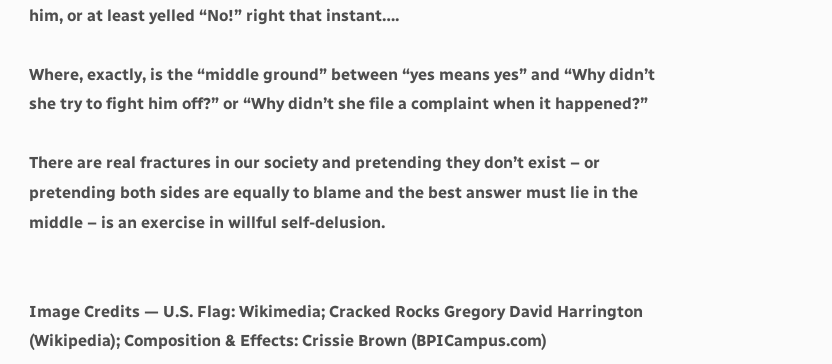him, or at least yelled “No!” right that instant….

Where, exactly, is the “middle ground” between “yes means yes” and “Why didn’t she try to fight him off?” or “Why didn’t she file a complaint when it happened?”

There are real fractures in our society and pretending they don’t exist – or pretending both sides are equally to blame and the best answer must lie in the middle – is an exercise in willful self-delusion.


Image Credits — U.S. Flag: Wikimedia; Cracked Rocks Gregory David Harrington (Wikipedia); Composition & Effects: Crissie Brown (BPICampus.com)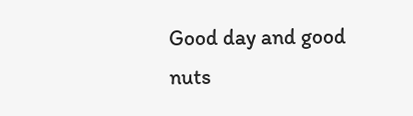Good day and good nuts